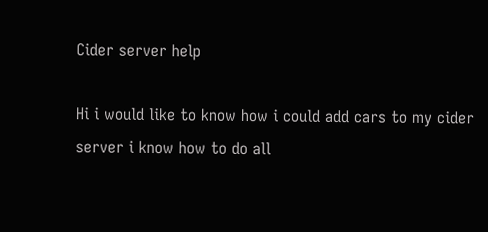Cider server help

Hi i would like to know how i could add cars to my cider server i know how to do all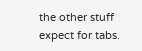the other stuff expect for tabs.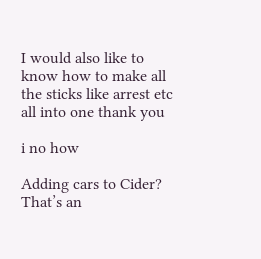I would also like to know how to make all the sticks like arrest etc all into one thank you

i no how

Adding cars to Cider? That’s an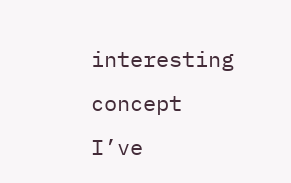interesting concept I’ve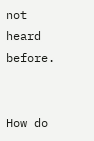not heard before.


How do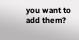you want to add them?